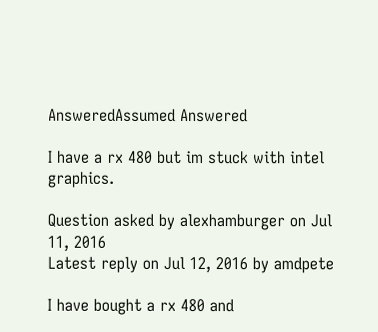AnsweredAssumed Answered

I have a rx 480 but im stuck with intel graphics.

Question asked by alexhamburger on Jul 11, 2016
Latest reply on Jul 12, 2016 by amdpete

I have bought a rx 480 and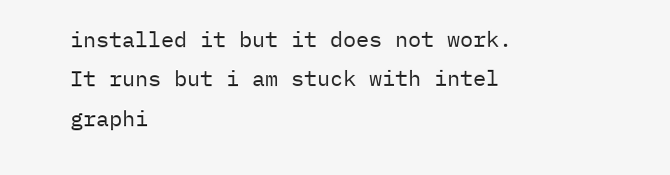installed it but it does not work. It runs but i am stuck with intel graphi